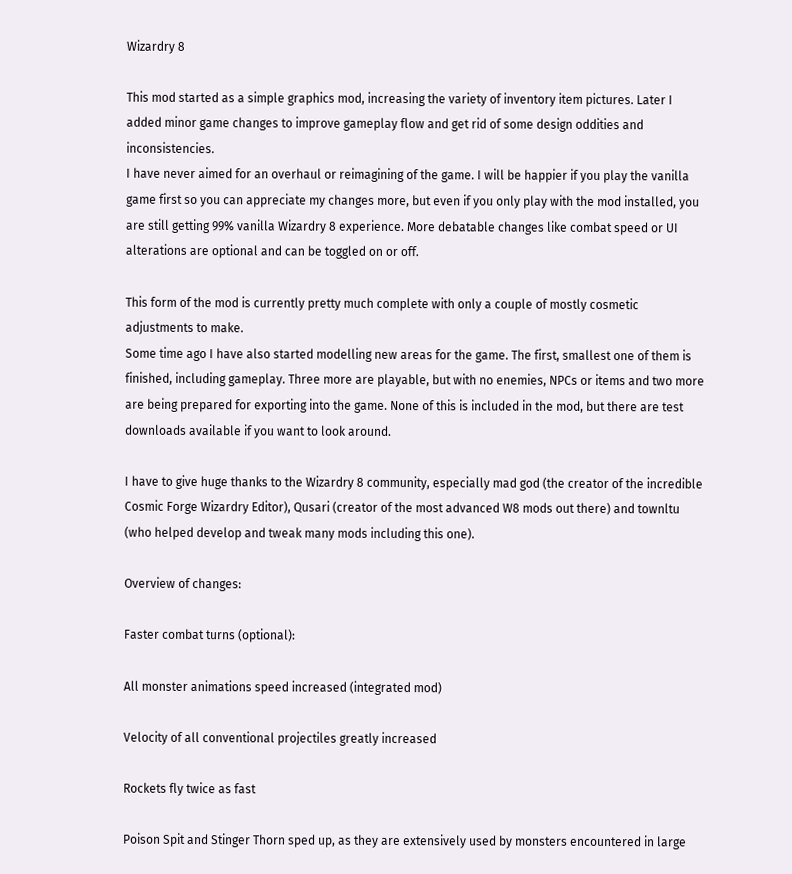Wizardry 8

This mod started as a simple graphics mod, increasing the variety of inventory item pictures. Later I added minor game changes to improve gameplay flow and get rid of some design oddities and inconsistencies.
I have never aimed for an overhaul or reimagining of the game. I will be happier if you play the vanilla game first so you can appreciate my changes more, but even if you only play with the mod installed, you are still getting 99% vanilla Wizardry 8 experience. More debatable changes like combat speed or UI alterations are optional and can be toggled on or off.

This form of the mod is currently pretty much complete with only a couple of mostly cosmetic adjustments to make.
Some time ago I have also started modelling new areas for the game. The first, smallest one of them is finished, including gameplay. Three more are playable, but with no enemies, NPCs or items and two more are being prepared for exporting into the game. None of this is included in the mod, but there are test downloads available if you want to look around.

I have to give huge thanks to the Wizardry 8 community, especially mad god (the creator of the incredible Cosmic Forge Wizardry Editor), Qusari (creator of the most advanced W8 mods out there) and townltu (who helped develop and tweak many mods including this one).

Overview of changes:

Faster combat turns (optional):

All monster animations speed increased (integrated mod)

Velocity of all conventional projectiles greatly increased

Rockets fly twice as fast

Poison Spit and Stinger Thorn sped up, as they are extensively used by monsters encountered in large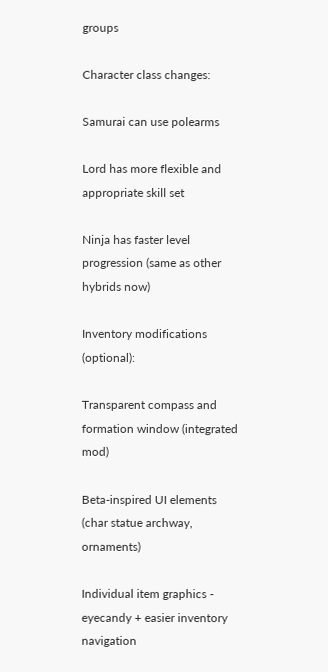groups

Character class changes:

Samurai can use polearms

Lord has more flexible and appropriate skill set

Ninja has faster level progression (same as other hybrids now)

Inventory modifications (optional):

Transparent compass and formation window (integrated mod)

Beta-inspired UI elements (char statue archway, ornaments)

Individual item graphics - eyecandy + easier inventory navigation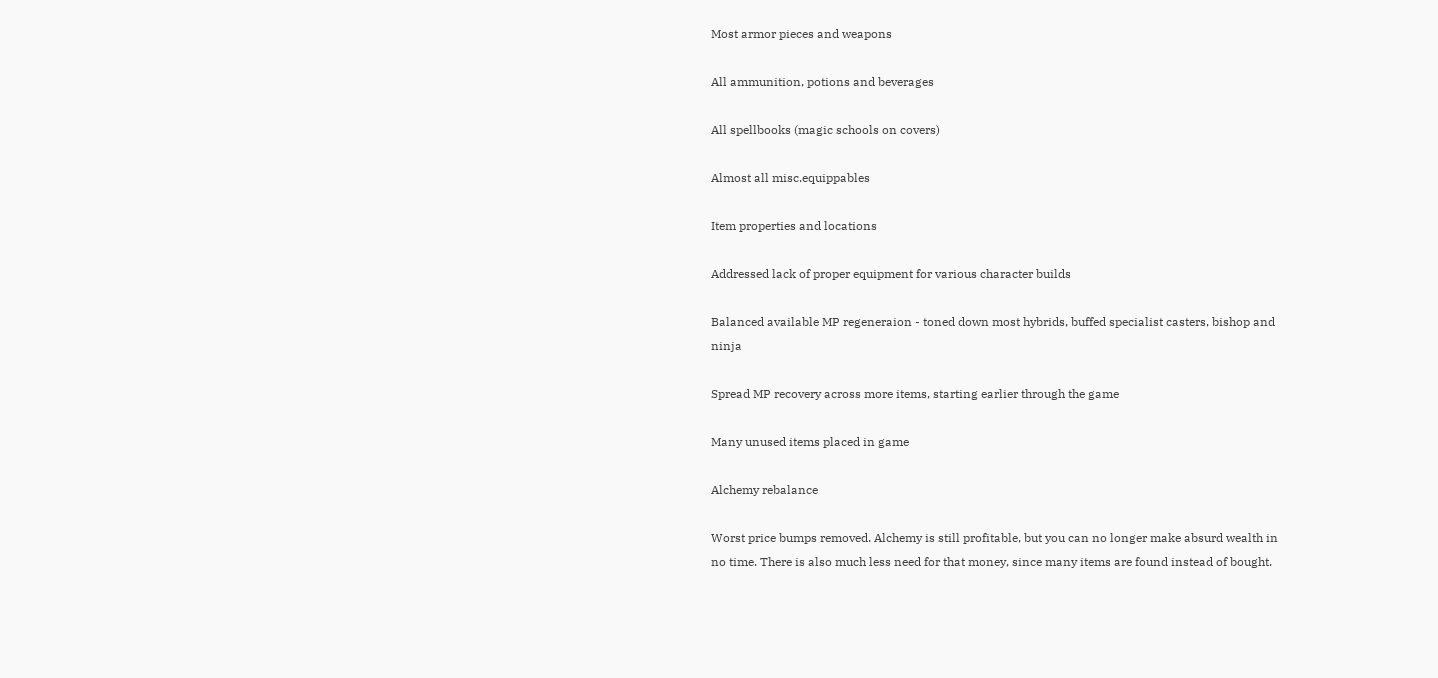Most armor pieces and weapons

All ammunition, potions and beverages

All spellbooks (magic schools on covers)

Almost all misc.equippables

Item properties and locations

Addressed lack of proper equipment for various character builds

Balanced available MP regeneraion - toned down most hybrids, buffed specialist casters, bishop and ninja

Spread MP recovery across more items, starting earlier through the game

Many unused items placed in game

Alchemy rebalance

Worst price bumps removed. Alchemy is still profitable, but you can no longer make absurd wealth in no time. There is also much less need for that money, since many items are found instead of bought.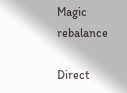Magic rebalance

Direct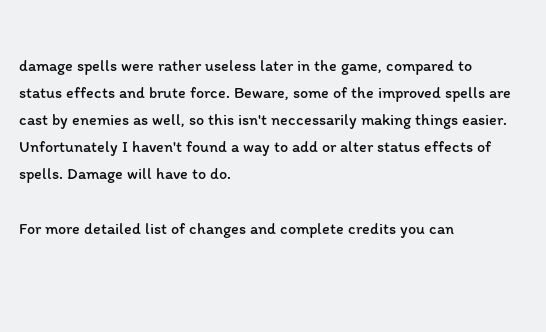damage spells were rather useless later in the game, compared to status effects and brute force. Beware, some of the improved spells are cast by enemies as well, so this isn't neccessarily making things easier.
Unfortunately I haven't found a way to add or alter status effects of spells. Damage will have to do.

For more detailed list of changes and complete credits you can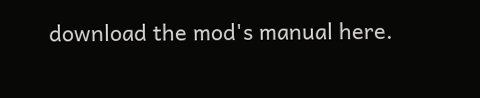download the mod's manual here.